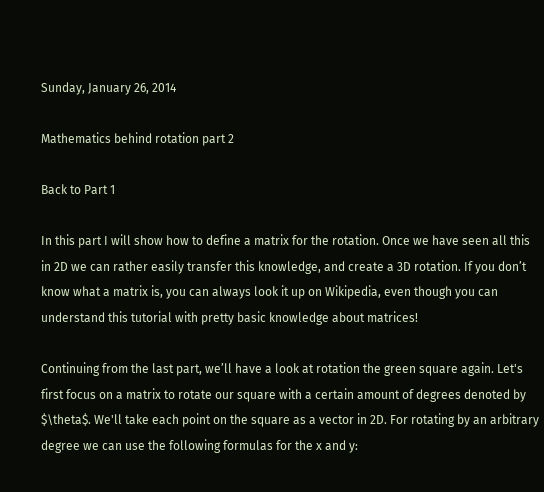Sunday, January 26, 2014

Mathematics behind rotation part 2

Back to Part 1

In this part I will show how to define a matrix for the rotation. Once we have seen all this in 2D we can rather easily transfer this knowledge, and create a 3D rotation. If you don’t know what a matrix is, you can always look it up on Wikipedia, even though you can understand this tutorial with pretty basic knowledge about matrices!

Continuing from the last part, we’ll have a look at rotation the green square again. Let's first focus on a matrix to rotate our square with a certain amount of degrees denoted by $\theta$. We'll take each point on the square as a vector in 2D. For rotating by an arbitrary degree we can use the following formulas for the x and y: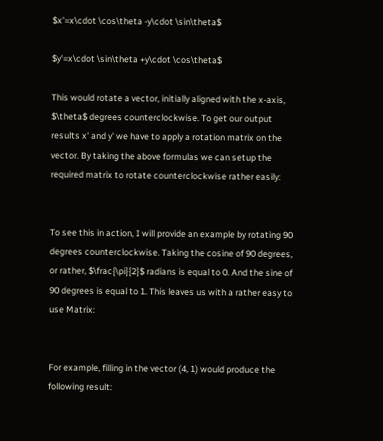$x'=x\cdot \cos\theta -y\cdot \sin\theta$

$y'=x\cdot \sin\theta +y\cdot \cos\theta$

This would rotate a vector, initially aligned with the x-axis, $\theta$ degrees counterclockwise. To get our output results x' and y' we have to apply a rotation matrix on the vector. By taking the above formulas we can setup the required matrix to rotate counterclockwise rather easily:


To see this in action, I will provide an example by rotating 90 degrees counterclockwise. Taking the cosine of 90 degrees, or rather, $\frac{\pi}{2}$ radians is equal to 0. And the sine of 90 degrees is equal to 1. This leaves us with a rather easy to use Matrix:


For example, filling in the vector (4, 1) would produce the following result: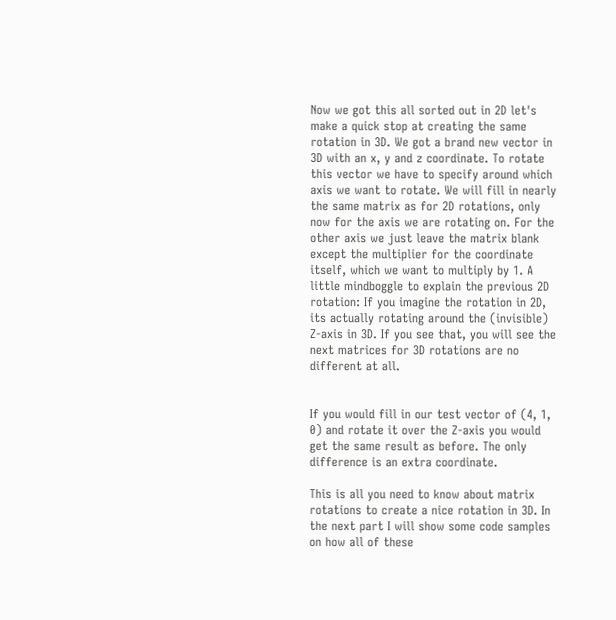Now we got this all sorted out in 2D let's make a quick stop at creating the same rotation in 3D. We got a brand new vector in 3D with an x, y and z coordinate. To rotate this vector we have to specify around which axis we want to rotate. We will fill in nearly the same matrix as for 2D rotations, only now for the axis we are rotating on. For the other axis we just leave the matrix blank except the multiplier for the coordinate itself, which we want to multiply by 1. A little mindboggle to explain the previous 2D rotation: If you imagine the rotation in 2D, its actually rotating around the (invisible) Z-axis in 3D. If you see that, you will see the next matrices for 3D rotations are no different at all.


If you would fill in our test vector of (4, 1, 0) and rotate it over the Z-axis you would get the same result as before. The only difference is an extra coordinate.

This is all you need to know about matrix rotations to create a nice rotation in 3D. In the next part I will show some code samples on how all of these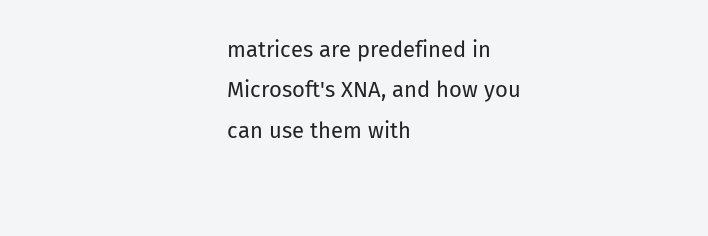matrices are predefined in Microsoft's XNA, and how you can use them with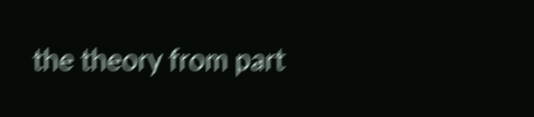the theory from part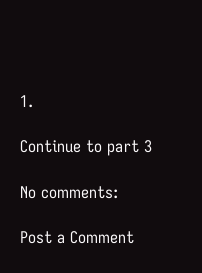1.

Continue to part 3

No comments:

Post a Comment